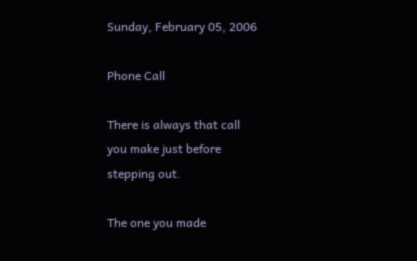Sunday, February 05, 2006

Phone Call

There is always that call
you make just before
stepping out.

The one you made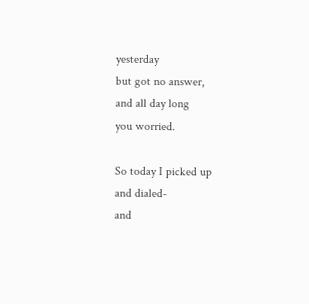yesterday
but got no answer,
and all day long
you worried.

So today I picked up
and dialed-
and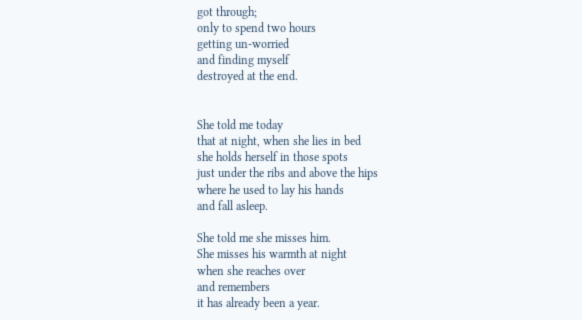got through;
only to spend two hours
getting un-worried
and finding myself
destroyed at the end.


She told me today
that at night, when she lies in bed
she holds herself in those spots
just under the ribs and above the hips
where he used to lay his hands
and fall asleep.

She told me she misses him.
She misses his warmth at night
when she reaches over
and remembers
it has already been a year.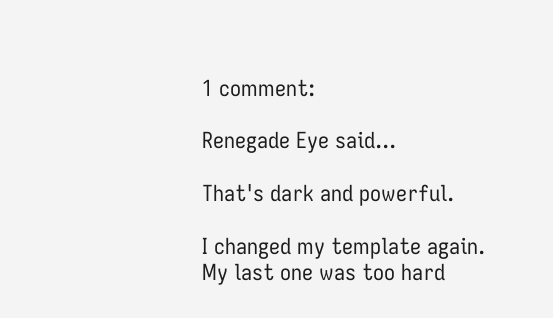1 comment:

Renegade Eye said...

That's dark and powerful.

I changed my template again. My last one was too hard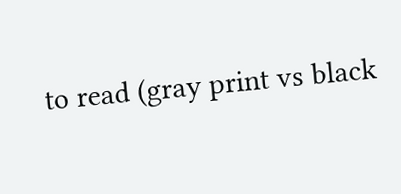to read (gray print vs black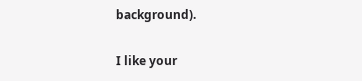background).

I like your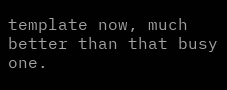template now, much better than that busy one.